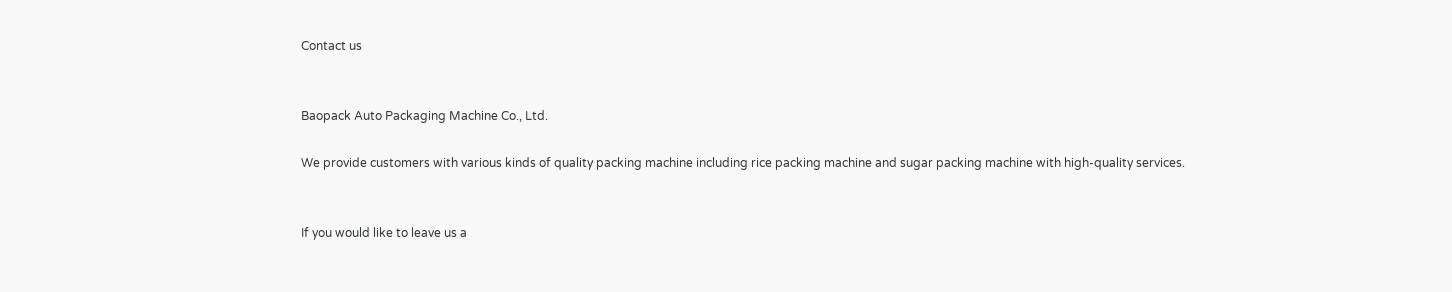Contact us


Baopack Auto Packaging Machine Co., Ltd.

We provide customers with various kinds of quality packing machine including rice packing machine and sugar packing machine with high-quality services.


If you would like to leave us a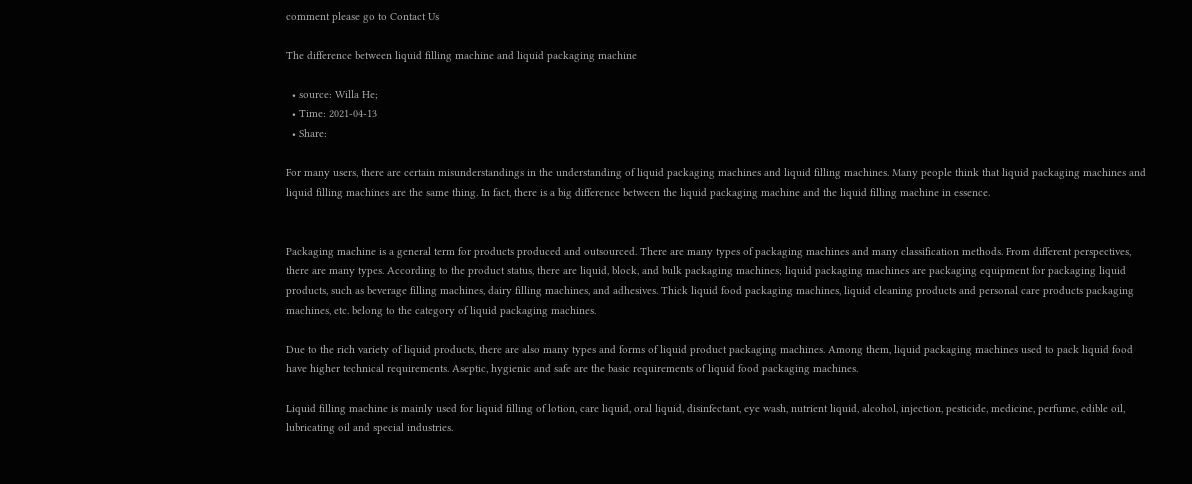comment please go to Contact Us

The difference between liquid filling machine and liquid packaging machine

  • source: Willa He;
  • Time: 2021-04-13
  • Share:

For many users, there are certain misunderstandings in the understanding of liquid packaging machines and liquid filling machines. Many people think that liquid packaging machines and liquid filling machines are the same thing. In fact, there is a big difference between the liquid packaging machine and the liquid filling machine in essence.


Packaging machine is a general term for products produced and outsourced. There are many types of packaging machines and many classification methods. From different perspectives, there are many types. According to the product status, there are liquid, block, and bulk packaging machines; liquid packaging machines are packaging equipment for packaging liquid products, such as beverage filling machines, dairy filling machines, and adhesives. Thick liquid food packaging machines, liquid cleaning products and personal care products packaging machines, etc. belong to the category of liquid packaging machines.

Due to the rich variety of liquid products, there are also many types and forms of liquid product packaging machines. Among them, liquid packaging machines used to pack liquid food have higher technical requirements. Aseptic, hygienic and safe are the basic requirements of liquid food packaging machines.

Liquid filling machine is mainly used for liquid filling of lotion, care liquid, oral liquid, disinfectant, eye wash, nutrient liquid, alcohol, injection, pesticide, medicine, perfume, edible oil, lubricating oil and special industries.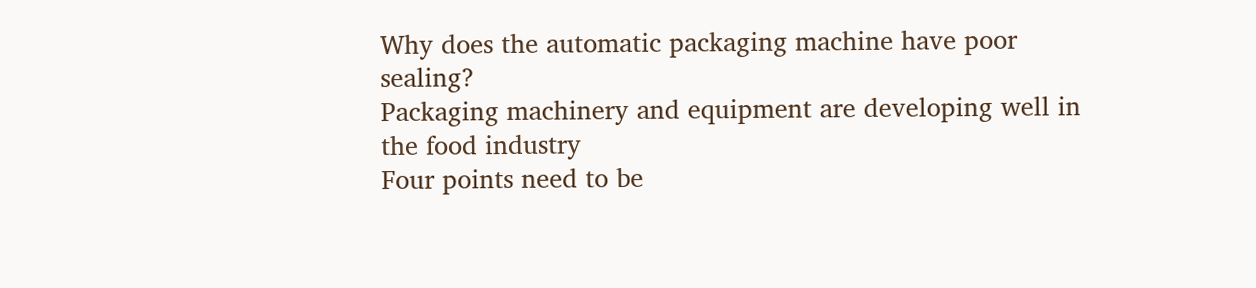Why does the automatic packaging machine have poor sealing?
Packaging machinery and equipment are developing well in the food industry
Four points need to be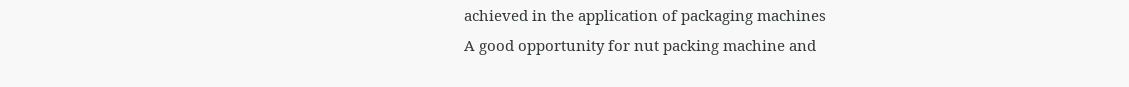achieved in the application of packaging machines
A good opportunity for nut packing machine and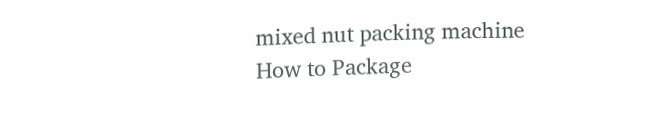mixed nut packing machine
How to Package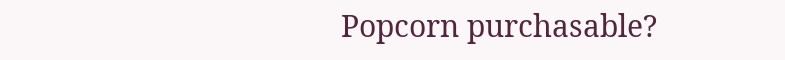Popcorn purchasable?